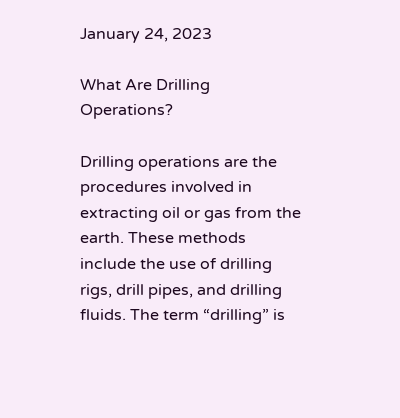January 24, 2023

What Are Drilling Operations?

Drilling operations are the procedures involved in extracting oil or gas from the earth. These methods include the use of drilling rigs, drill pipes, and drilling fluids. The term “drilling” is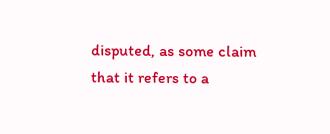disputed, as some claim that it refers to a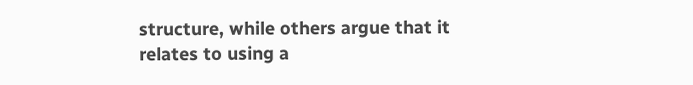structure, while others argue that it relates to using a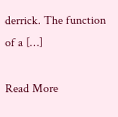derrick. The function of a […]

Read More